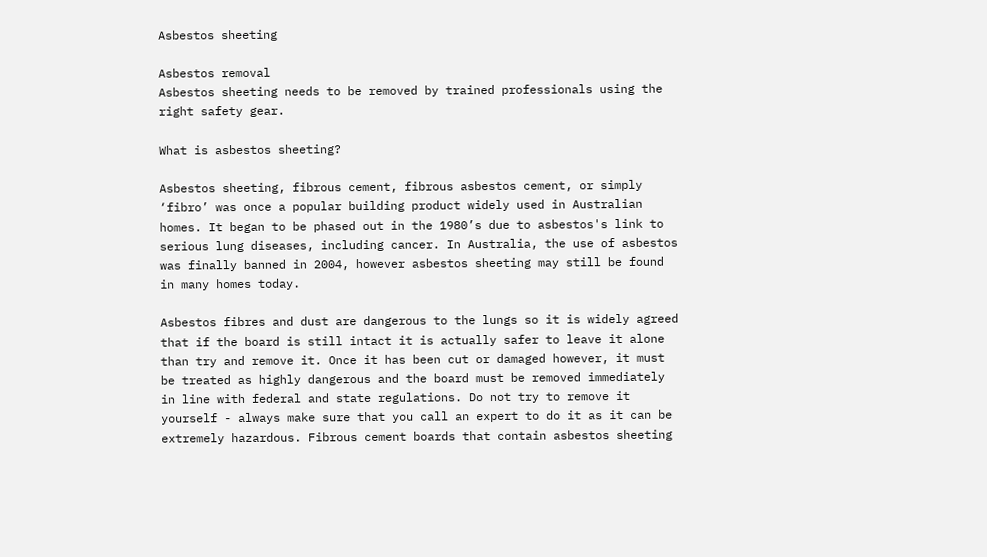Asbestos sheeting

Asbestos removal
Asbestos sheeting needs to be removed by trained professionals using the right safety gear.

What is asbestos sheeting?

Asbestos sheeting, fibrous cement, fibrous asbestos cement, or simply ‘fibro’ was once a popular building product widely used in Australian homes. It began to be phased out in the 1980’s due to asbestos's link to serious lung diseases, including cancer. In Australia, the use of asbestos was finally banned in 2004, however asbestos sheeting may still be found in many homes today.

Asbestos fibres and dust are dangerous to the lungs so it is widely agreed that if the board is still intact it is actually safer to leave it alone than try and remove it. Once it has been cut or damaged however, it must be treated as highly dangerous and the board must be removed immediately in line with federal and state regulations. Do not try to remove it yourself - always make sure that you call an expert to do it as it can be extremely hazardous. Fibrous cement boards that contain asbestos sheeting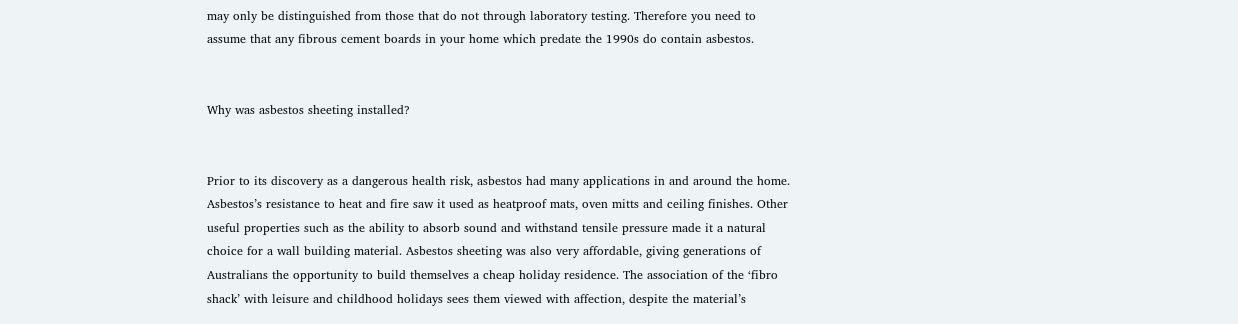may only be distinguished from those that do not through laboratory testing. Therefore you need to assume that any fibrous cement boards in your home which predate the 1990s do contain asbestos.


Why was asbestos sheeting installed?


Prior to its discovery as a dangerous health risk, asbestos had many applications in and around the home. Asbestos’s resistance to heat and fire saw it used as heatproof mats, oven mitts and ceiling finishes. Other useful properties such as the ability to absorb sound and withstand tensile pressure made it a natural choice for a wall building material. Asbestos sheeting was also very affordable, giving generations of Australians the opportunity to build themselves a cheap holiday residence. The association of the ‘fibro shack’ with leisure and childhood holidays sees them viewed with affection, despite the material’s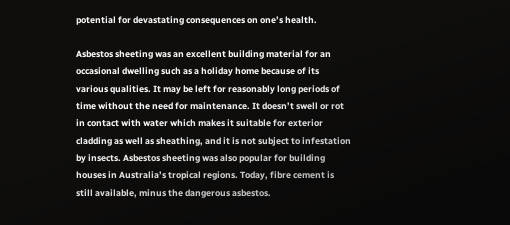potential for devastating consequences on one’s health.

Asbestos sheeting was an excellent building material for an occasional dwelling such as a holiday home because of its various qualities. It may be left for reasonably long periods of time without the need for maintenance. It doesn’t swell or rot in contact with water which makes it suitable for exterior cladding as well as sheathing, and it is not subject to infestation by insects. Asbestos sheeting was also popular for building houses in Australia’s tropical regions. Today, fibre cement is still available, minus the dangerous asbestos.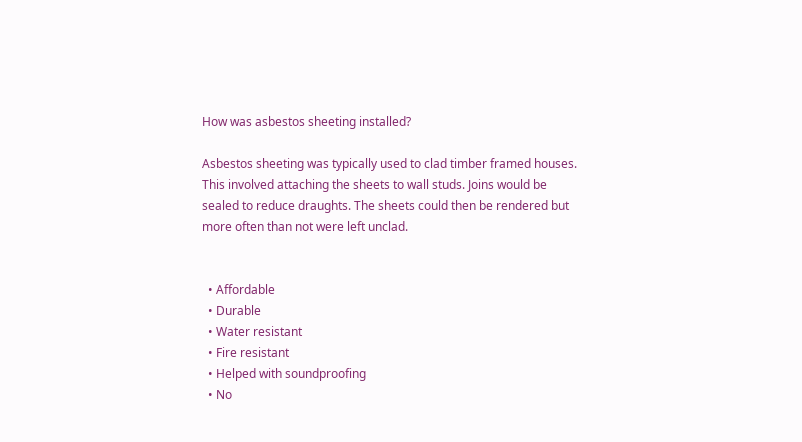How was asbestos sheeting installed?

Asbestos sheeting was typically used to clad timber framed houses. This involved attaching the sheets to wall studs. Joins would be sealed to reduce draughts. The sheets could then be rendered but more often than not were left unclad.


  • Affordable
  • Durable
  • Water resistant
  • Fire resistant
  • Helped with soundproofing
  • No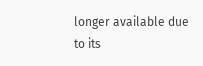longer available due to its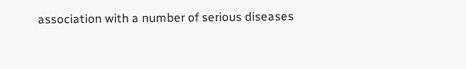association with a number of serious diseases